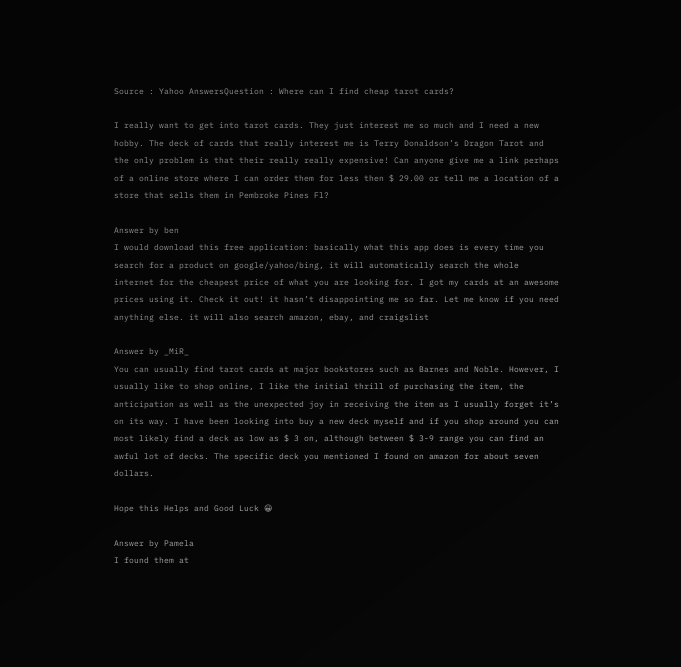Source : Yahoo AnswersQuestion : Where can I find cheap tarot cards?

I really want to get into tarot cards. They just interest me so much and I need a new hobby. The deck of cards that really interest me is Terry Donaldson’s Dragon Tarot and the only problem is that their really really expensive! Can anyone give me a link perhaps of a online store where I can order them for less then $ 29.00 or tell me a location of a store that sells them in Pembroke Pines Fl?

Answer by ben
I would download this free application: basically what this app does is every time you search for a product on google/yahoo/bing, it will automatically search the whole internet for the cheapest price of what you are looking for. I got my cards at an awesome prices using it. Check it out! it hasn’t disappointing me so far. Let me know if you need anything else. it will also search amazon, ebay, and craigslist

Answer by _MiR_
You can usually find tarot cards at major bookstores such as Barnes and Noble. However, I usually like to shop online, I like the initial thrill of purchasing the item, the anticipation as well as the unexpected joy in receiving the item as I usually forget it’s on its way. I have been looking into buy a new deck myself and if you shop around you can most likely find a deck as low as $ 3 on, although between $ 3-9 range you can find an awful lot of decks. The specific deck you mentioned I found on amazon for about seven dollars.

Hope this Helps and Good Luck 😀

Answer by Pamela
I found them at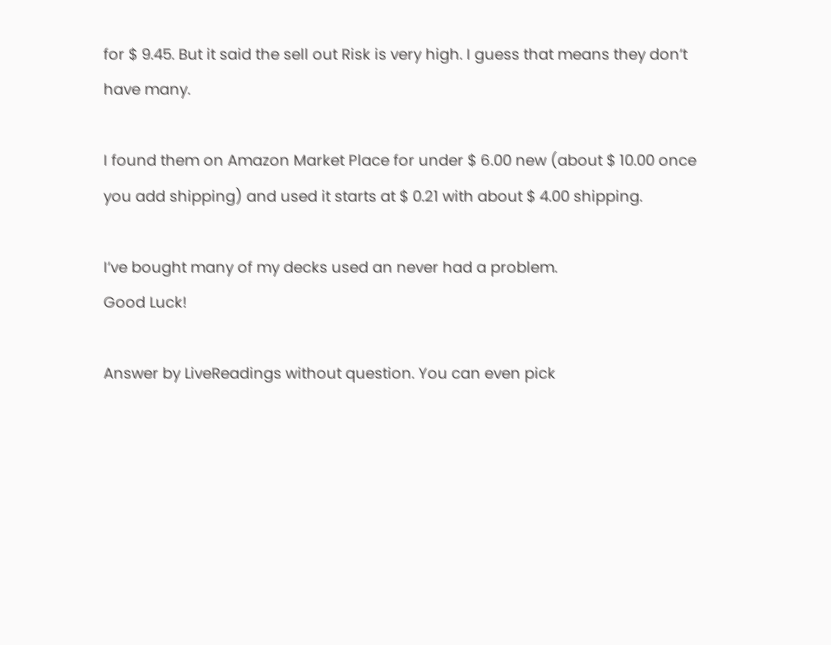for $ 9.45. But it said the sell out Risk is very high. I guess that means they don’t have many.

I found them on Amazon Market Place for under $ 6.00 new (about $ 10.00 once you add shipping) and used it starts at $ 0.21 with about $ 4.00 shipping.

I’ve bought many of my decks used an never had a problem.
Good Luck!

Answer by LiveReadings without question. You can even pick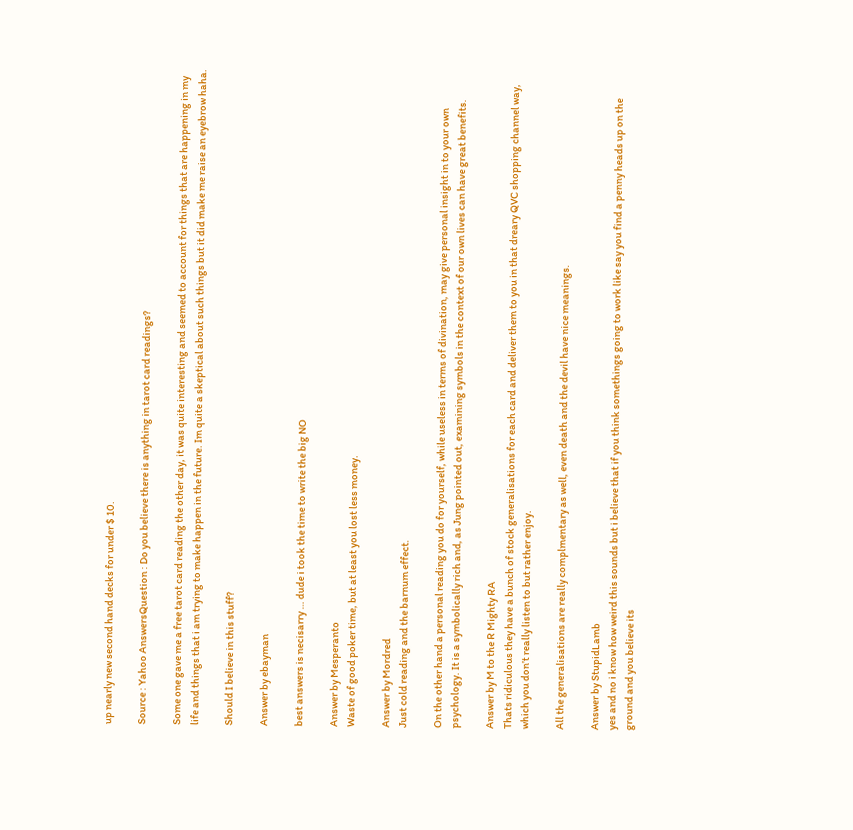up nearly new second hand decks for under $ 10.

Source : Yahoo AnswersQuestion : Do you believe there is anything in tarot card readings?

Some one gave me a free tarot card reading the other day, it was quite interesting and seemed to account for things that are happening in my life and things that i am trying to make happen in the future. Im quite a skeptical about such things but it did make me raise an eyebrow haha.

Should I believe in this stuff?

Answer by ebayman

best answers is necisarry … dude i took the time to write the big NO

Answer by Mesperanto
Waste of good poker time, but at least you lost less money.

Answer by Mordred
Just cold reading and the barnum effect.

On the other hand a personal reading you do for yourself, while useless in terms of divination, may give personal insight in to your own psychology. It is a symbolically rich and, as Jung pointed out, examining symbols in the context of our own lives can have great benefits.

Answer by M to the R Mighty RA
Thats ridiculous they have a bunch of stock generalisations for each card and deliver them to you in that dreary QVC shopping channel way, which you don’t really listen to but rather enjoy.

All the generalisations are really complmentary as well, even death and the devil have nice meanings.

Answer by StupidLamb
yes and no i know how weird this sounds but i believe that if you think somethings going to work like say you find a penny heads up on the ground and you believe its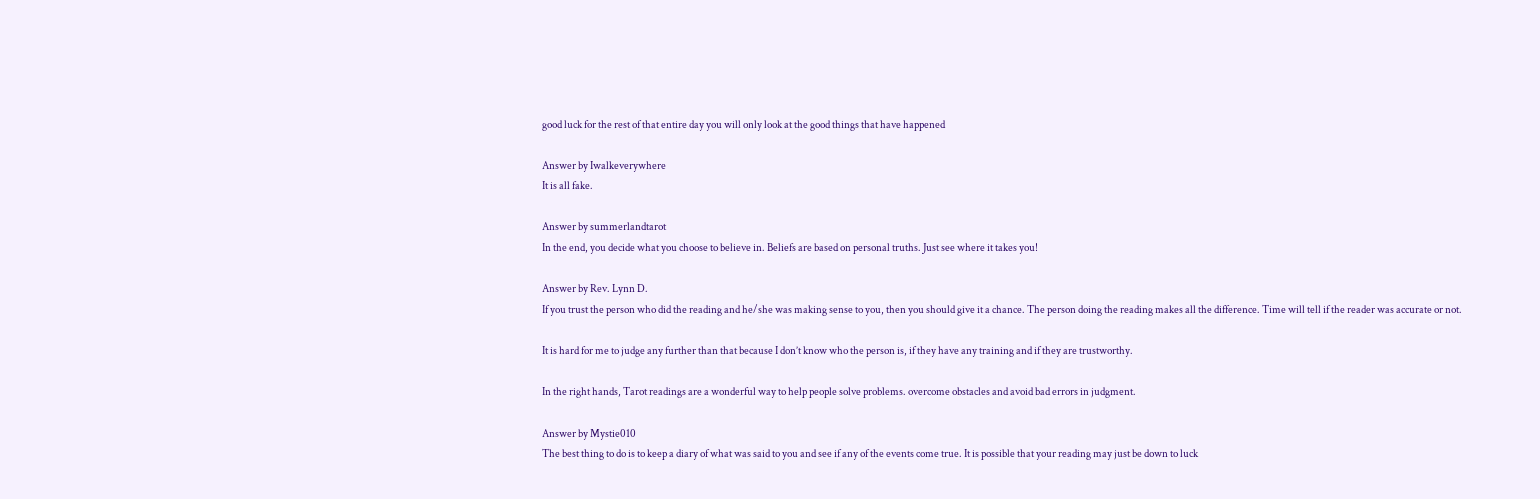good luck for the rest of that entire day you will only look at the good things that have happened

Answer by Iwalkeverywhere
It is all fake.

Answer by summerlandtarot
In the end, you decide what you choose to believe in. Beliefs are based on personal truths. Just see where it takes you!

Answer by Rev. Lynn D.
If you trust the person who did the reading and he/she was making sense to you, then you should give it a chance. The person doing the reading makes all the difference. Time will tell if the reader was accurate or not.

It is hard for me to judge any further than that because I don’t know who the person is, if they have any training and if they are trustworthy.

In the right hands, Tarot readings are a wonderful way to help people solve problems. overcome obstacles and avoid bad errors in judgment.

Answer by Mystie010
The best thing to do is to keep a diary of what was said to you and see if any of the events come true. It is possible that your reading may just be down to luck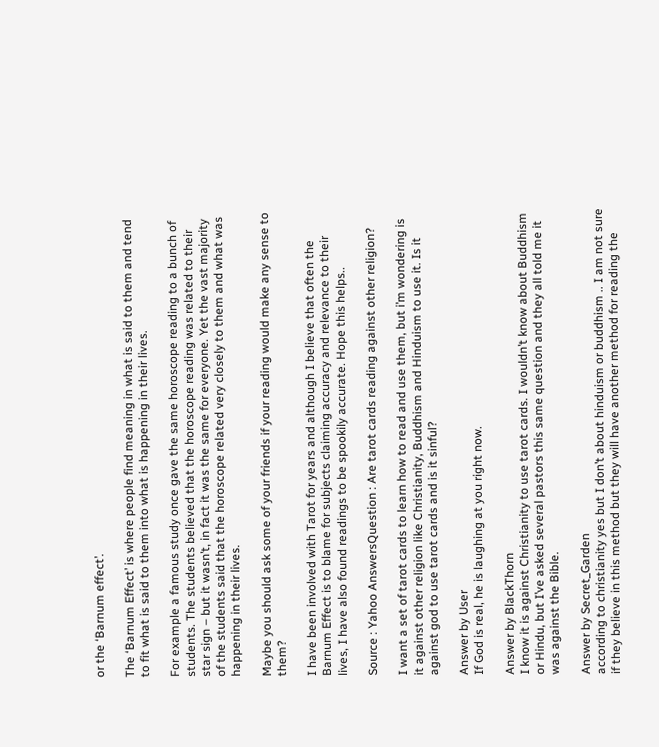or the ‘Barnum effect’.

The ‘Barnum Effect’ is where people find meaning in what is said to them and tend to fit what is said to them into what is happening in their lives.

For example a famous study once gave the same horoscope reading to a bunch of students. The students believed that the horoscope reading was related to their star sign – but it wasn’t, in fact it was the same for everyone. Yet the vast majority of the students said that the horoscope related very closely to them and what was happening in their lives.

Maybe you should ask some of your friends if your reading would make any sense to them?

I have been involved with Tarot for years and although I believe that often the Barnum Effect is to blame for subjects claiming accuracy and relevance to their lives, I have also found readings to be spookily accurate. Hope this helps..

Source : Yahoo AnswersQuestion : Are tarot cards reading against other religion?

I want a set of tarot cards to learn how to read and use them, but i’m wondering is it against other religion like Christianity, Buddhism and Hinduism to use it. Is it against god to use tarot cards and is it sinful?

Answer by User
If God is real, he is laughing at you right now.

Answer by BlackThorn
I know it is against Christianity to use tarot cards. I wouldn’t know about Buddhism or Hindu, but I’ve asked several pastors this same question and they all told me it was against the Bible.

Answer by Secret_Garden
according to christianity yes but I don’t about hinduism or buddhism .. I am not sure if they believe in this method but they will have another method for reading the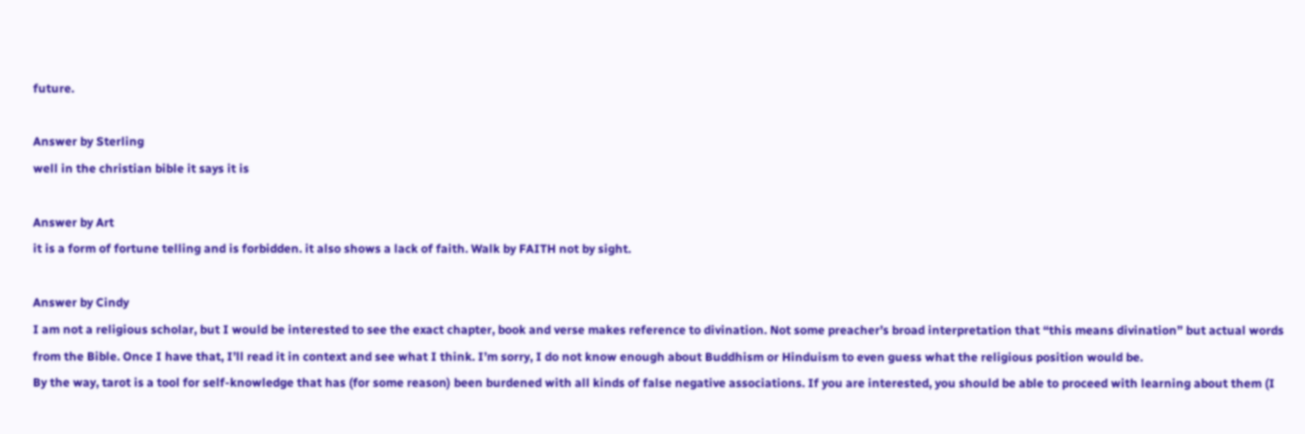future.

Answer by Sterling
well in the christian bible it says it is

Answer by Art
it is a form of fortune telling and is forbidden. it also shows a lack of faith. Walk by FAITH not by sight.

Answer by Cindy
I am not a religious scholar, but I would be interested to see the exact chapter, book and verse makes reference to divination. Not some preacher’s broad interpretation that “this means divination” but actual words from the Bible. Once I have that, I’ll read it in context and see what I think. I’m sorry, I do not know enough about Buddhism or Hinduism to even guess what the religious position would be.
By the way, tarot is a tool for self-knowledge that has (for some reason) been burdened with all kinds of false negative associations. If you are interested, you should be able to proceed with learning about them (I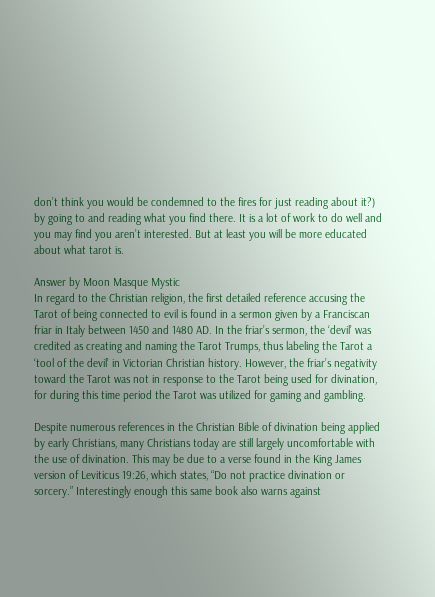don’t think you would be condemned to the fires for just reading about it?) by going to and reading what you find there. It is a lot of work to do well and you may find you aren’t interested. But at least you will be more educated about what tarot is.

Answer by Moon Masque Mystic
In regard to the Christian religion, the first detailed reference accusing the Tarot of being connected to evil is found in a sermon given by a Franciscan friar in Italy between 1450 and 1480 AD. In the friar’s sermon, the ‘devil’ was credited as creating and naming the Tarot Trumps, thus labeling the Tarot a ‘tool of the devil’ in Victorian Christian history. However, the friar’s negativity toward the Tarot was not in response to the Tarot being used for divination, for during this time period the Tarot was utilized for gaming and gambling.

Despite numerous references in the Christian Bible of divination being applied by early Christians, many Christians today are still largely uncomfortable with the use of divination. This may be due to a verse found in the King James version of Leviticus 19:26, which states, “Do not practice divination or sorcery.” Interestingly enough this same book also warns against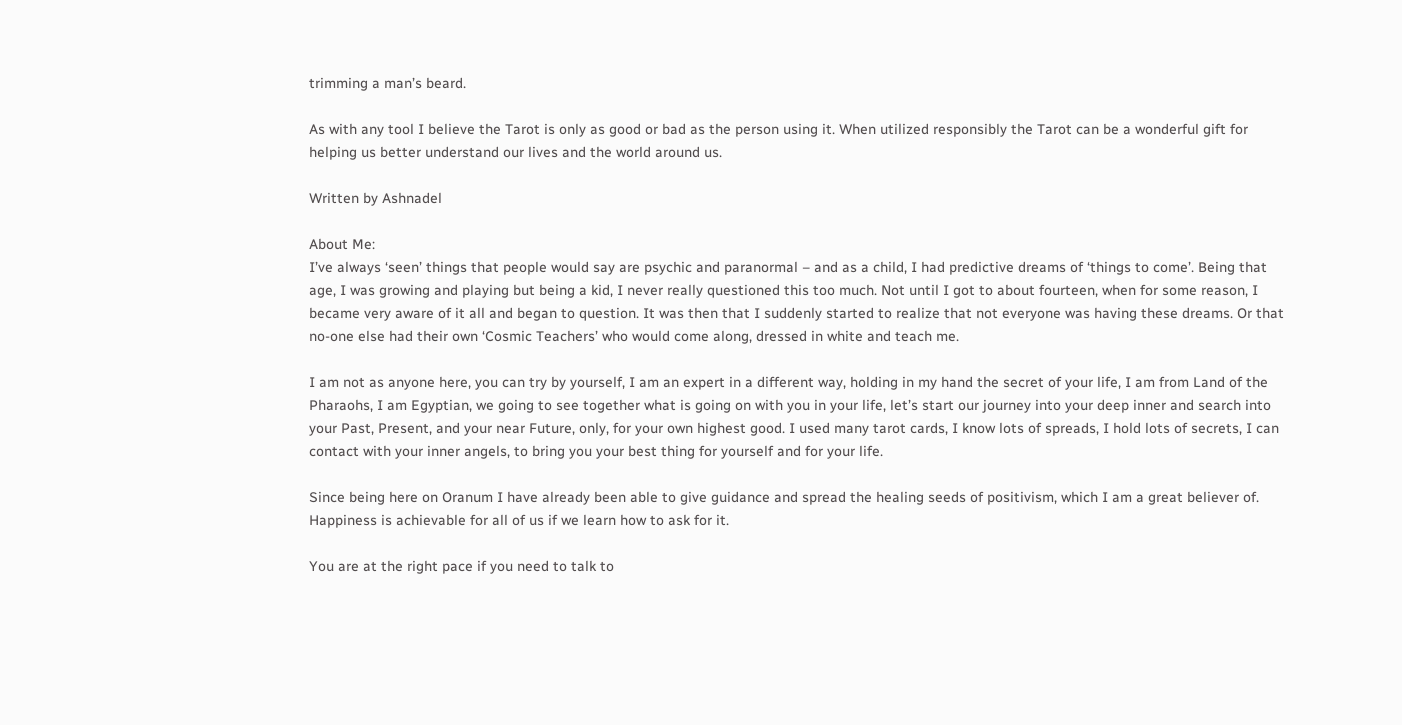trimming a man’s beard.

As with any tool I believe the Tarot is only as good or bad as the person using it. When utilized responsibly the Tarot can be a wonderful gift for helping us better understand our lives and the world around us.

Written by Ashnadel

About Me:
I’ve always ‘seen’ things that people would say are psychic and paranormal – and as a child, I had predictive dreams of ‘things to come’. Being that age, I was growing and playing but being a kid, I never really questioned this too much. Not until I got to about fourteen, when for some reason, I became very aware of it all and began to question. It was then that I suddenly started to realize that not everyone was having these dreams. Or that no-one else had their own ‘Cosmic Teachers’ who would come along, dressed in white and teach me.

I am not as anyone here, you can try by yourself, I am an expert in a different way, holding in my hand the secret of your life, I am from Land of the Pharaohs, I am Egyptian, we going to see together what is going on with you in your life, let’s start our journey into your deep inner and search into your Past, Present, and your near Future, only, for your own highest good. I used many tarot cards, I know lots of spreads, I hold lots of secrets, I can contact with your inner angels, to bring you your best thing for yourself and for your life.

Since being here on Oranum I have already been able to give guidance and spread the healing seeds of positivism, which I am a great believer of. Happiness is achievable for all of us if we learn how to ask for it.

You are at the right pace if you need to talk to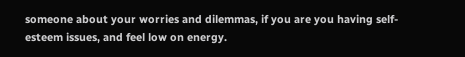someone about your worries and dilemmas, if you are you having self-esteem issues, and feel low on energy.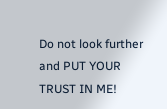Do not look further and PUT YOUR TRUST IN ME!